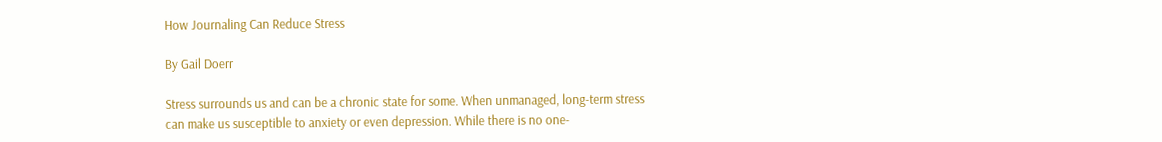How Journaling Can Reduce Stress

By Gail Doerr

Stress surrounds us and can be a chronic state for some. When unmanaged, long-term stress can make us susceptible to anxiety or even depression. While there is no one-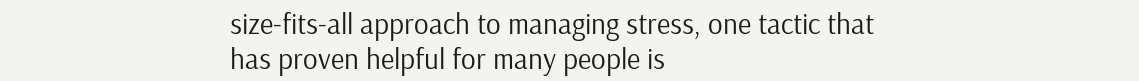size-fits-all approach to managing stress, one tactic that has proven helpful for many people is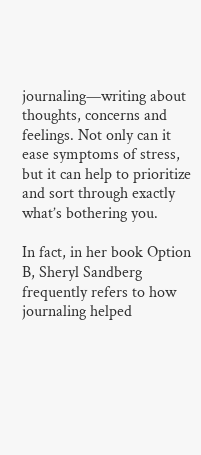journaling—writing about thoughts, concerns and feelings. Not only can it ease symptoms of stress, but it can help to prioritize and sort through exactly what’s bothering you.

In fact, in her book Option B, Sheryl Sandberg frequently refers to how journaling helped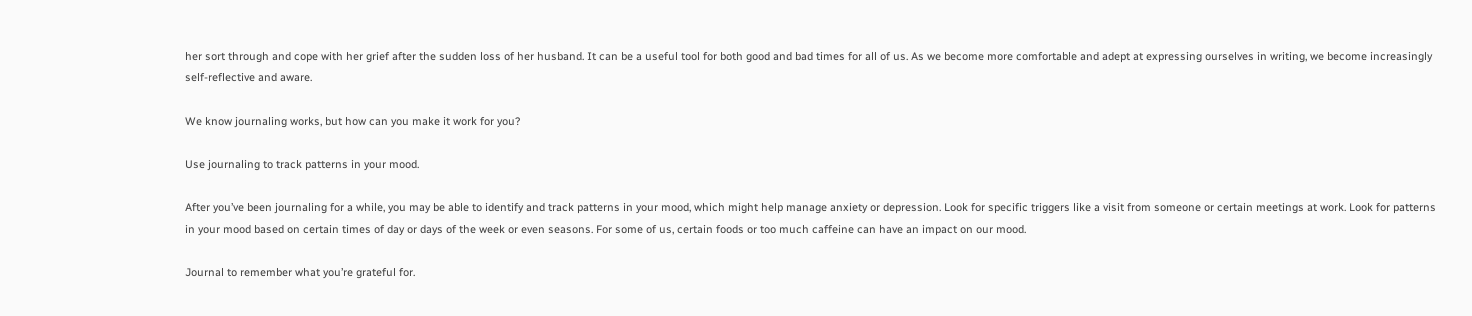her sort through and cope with her grief after the sudden loss of her husband. It can be a useful tool for both good and bad times for all of us. As we become more comfortable and adept at expressing ourselves in writing, we become increasingly self-reflective and aware.

We know journaling works, but how can you make it work for you?

Use journaling to track patterns in your mood.

After you’ve been journaling for a while, you may be able to identify and track patterns in your mood, which might help manage anxiety or depression. Look for specific triggers like a visit from someone or certain meetings at work. Look for patterns in your mood based on certain times of day or days of the week or even seasons. For some of us, certain foods or too much caffeine can have an impact on our mood.

Journal to remember what you’re grateful for.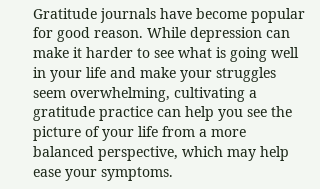Gratitude journals have become popular for good reason. While depression can make it harder to see what is going well in your life and make your struggles seem overwhelming, cultivating a gratitude practice can help you see the picture of your life from a more balanced perspective, which may help ease your symptoms.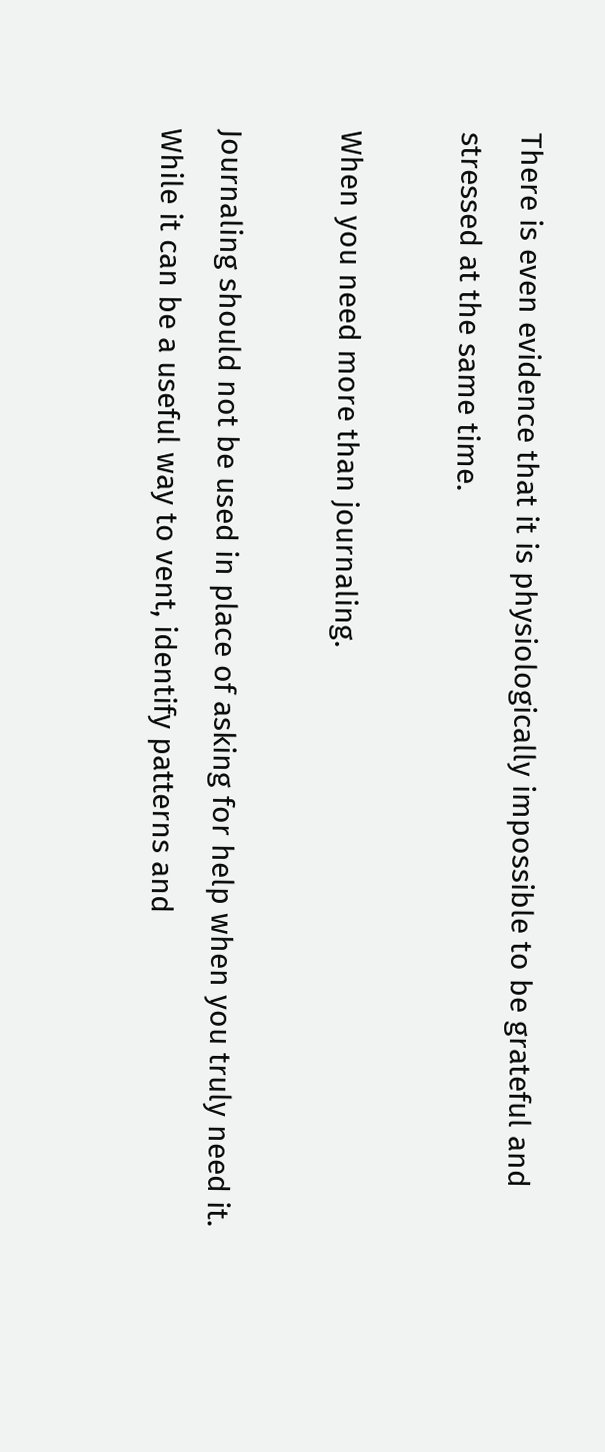There is even evidence that it is physiologically impossible to be grateful and stressed at the same time.

When you need more than journaling.

Journaling should not be used in place of asking for help when you truly need it. While it can be a useful way to vent, identify patterns and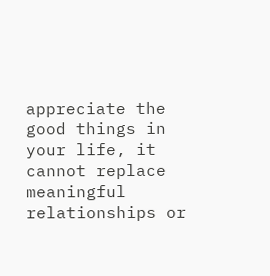appreciate the good things in your life, it cannot replace meaningful relationships or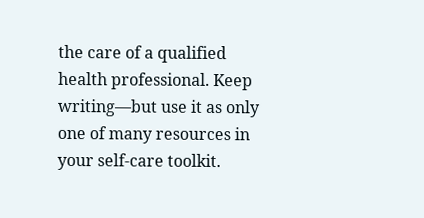the care of a qualified health professional. Keep writing—but use it as only one of many resources in your self-care toolkit.